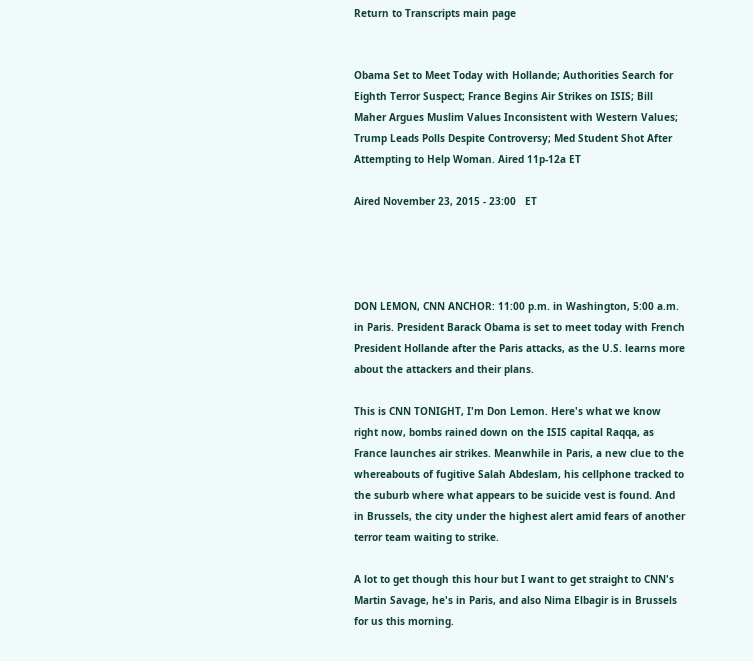Return to Transcripts main page


Obama Set to Meet Today with Hollande; Authorities Search for Eighth Terror Suspect; France Begins Air Strikes on ISIS; Bill Maher Argues Muslim Values Inconsistent with Western Values; Trump Leads Polls Despite Controversy; Med Student Shot After Attempting to Help Woman. Aired 11p-12a ET

Aired November 23, 2015 - 23:00   ET




DON LEMON, CNN ANCHOR: 11:00 p.m. in Washington, 5:00 a.m. in Paris. President Barack Obama is set to meet today with French President Hollande after the Paris attacks, as the U.S. learns more about the attackers and their plans.

This is CNN TONIGHT, I'm Don Lemon. Here's what we know right now, bombs rained down on the ISIS capital Raqqa, as France launches air strikes. Meanwhile in Paris, a new clue to the whereabouts of fugitive Salah Abdeslam, his cellphone tracked to the suburb where what appears to be suicide vest is found. And in Brussels, the city under the highest alert amid fears of another terror team waiting to strike.

A lot to get though this hour but I want to get straight to CNN's Martin Savage, he's in Paris, and also Nima Elbagir is in Brussels for us this morning.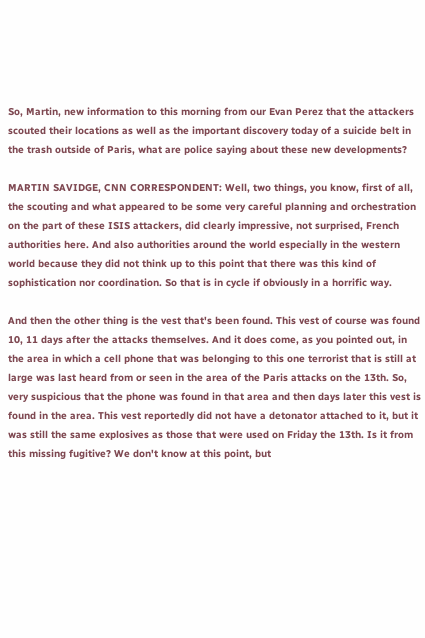So, Martin, new information to this morning from our Evan Perez that the attackers scouted their locations as well as the important discovery today of a suicide belt in the trash outside of Paris, what are police saying about these new developments?

MARTIN SAVIDGE, CNN CORRESPONDENT: Well, two things, you know, first of all, the scouting and what appeared to be some very careful planning and orchestration on the part of these ISIS attackers, did clearly impressive, not surprised, French authorities here. And also authorities around the world especially in the western world because they did not think up to this point that there was this kind of sophistication nor coordination. So that is in cycle if obviously in a horrific way.

And then the other thing is the vest that's been found. This vest of course was found 10, 11 days after the attacks themselves. And it does come, as you pointed out, in the area in which a cell phone that was belonging to this one terrorist that is still at large was last heard from or seen in the area of the Paris attacks on the 13th. So, very suspicious that the phone was found in that area and then days later this vest is found in the area. This vest reportedly did not have a detonator attached to it, but it was still the same explosives as those that were used on Friday the 13th. Is it from this missing fugitive? We don't know at this point, but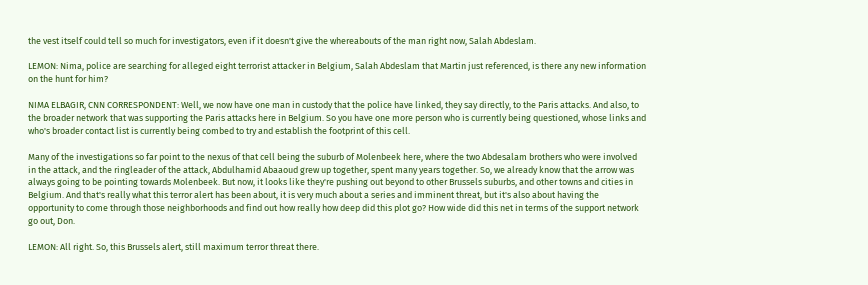the vest itself could tell so much for investigators, even if it doesn't give the whereabouts of the man right now, Salah Abdeslam.

LEMON: Nima, police are searching for alleged eight terrorist attacker in Belgium, Salah Abdeslam that Martin just referenced, is there any new information on the hunt for him?

NIMA ELBAGIR, CNN CORRESPONDENT: Well, we now have one man in custody that the police have linked, they say directly, to the Paris attacks. And also, to the broader network that was supporting the Paris attacks here in Belgium. So you have one more person who is currently being questioned, whose links and who's broader contact list is currently being combed to try and establish the footprint of this cell.

Many of the investigations so far point to the nexus of that cell being the suburb of Molenbeek here, where the two Abdesalam brothers who were involved in the attack, and the ringleader of the attack, Abdulhamid Abaaoud grew up together, spent many years together. So, we already know that the arrow was always going to be pointing towards Molenbeek. But now, it looks like they're pushing out beyond to other Brussels suburbs, and other towns and cities in Belgium. And that's really what this terror alert has been about, it is very much about a series and imminent threat, but it's also about having the opportunity to come through those neighborhoods and find out how really how deep did this plot go? How wide did this net in terms of the support network go out, Don.

LEMON: All right. So, this Brussels alert, still maximum terror threat there.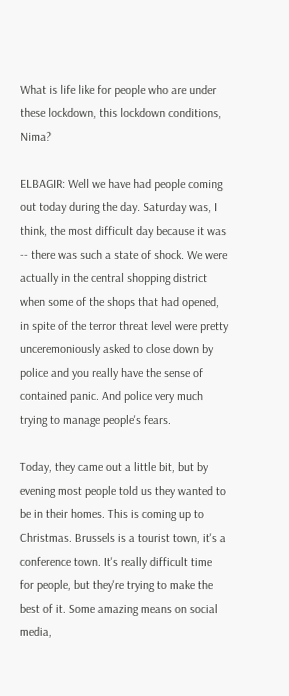What is life like for people who are under these lockdown, this lockdown conditions, Nima?

ELBAGIR: Well we have had people coming out today during the day. Saturday was, I think, the most difficult day because it was -- there was such a state of shock. We were actually in the central shopping district when some of the shops that had opened, in spite of the terror threat level were pretty unceremoniously asked to close down by police and you really have the sense of contained panic. And police very much trying to manage people's fears.

Today, they came out a little bit, but by evening most people told us they wanted to be in their homes. This is coming up to Christmas. Brussels is a tourist town, it's a conference town. It's really difficult time for people, but they're trying to make the best of it. Some amazing means on social media,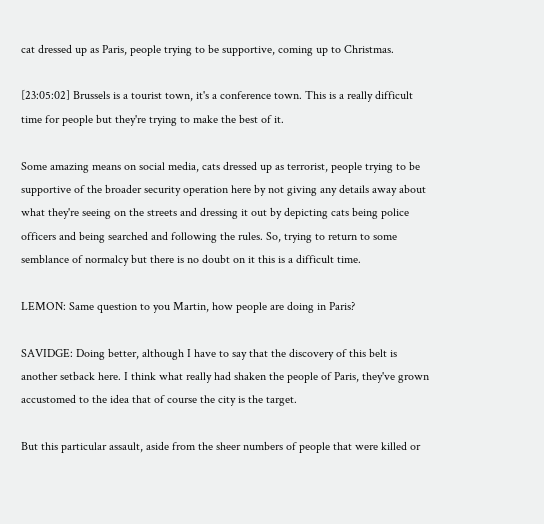cat dressed up as Paris, people trying to be supportive, coming up to Christmas.

[23:05:02] Brussels is a tourist town, it's a conference town. This is a really difficult time for people but they're trying to make the best of it.

Some amazing means on social media, cats dressed up as terrorist, people trying to be supportive of the broader security operation here by not giving any details away about what they're seeing on the streets and dressing it out by depicting cats being police officers and being searched and following the rules. So, trying to return to some semblance of normalcy but there is no doubt on it this is a difficult time.

LEMON: Same question to you Martin, how people are doing in Paris?

SAVIDGE: Doing better, although I have to say that the discovery of this belt is another setback here. I think what really had shaken the people of Paris, they've grown accustomed to the idea that of course the city is the target.

But this particular assault, aside from the sheer numbers of people that were killed or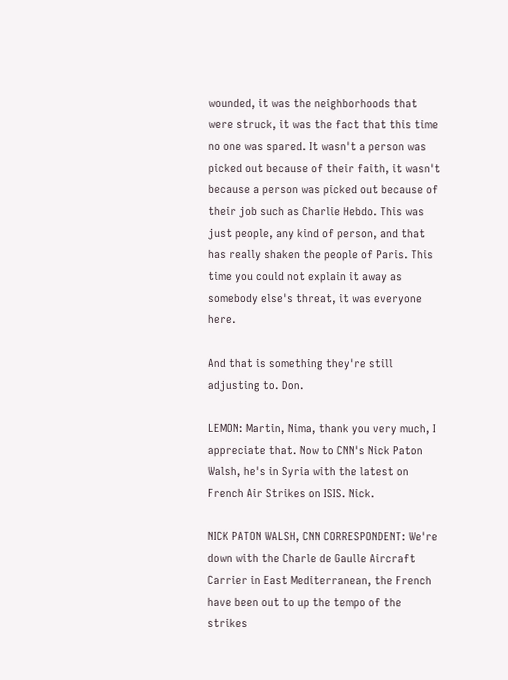wounded, it was the neighborhoods that were struck, it was the fact that this time no one was spared. It wasn't a person was picked out because of their faith, it wasn't because a person was picked out because of their job such as Charlie Hebdo. This was just people, any kind of person, and that has really shaken the people of Paris. This time you could not explain it away as somebody else's threat, it was everyone here.

And that is something they're still adjusting to. Don.

LEMON: Martin, Nima, thank you very much, I appreciate that. Now to CNN's Nick Paton Walsh, he's in Syria with the latest on French Air Strikes on ISIS. Nick.

NICK PATON WALSH, CNN CORRESPONDENT: We're down with the Charle de Gaulle Aircraft Carrier in East Mediterranean, the French have been out to up the tempo of the strikes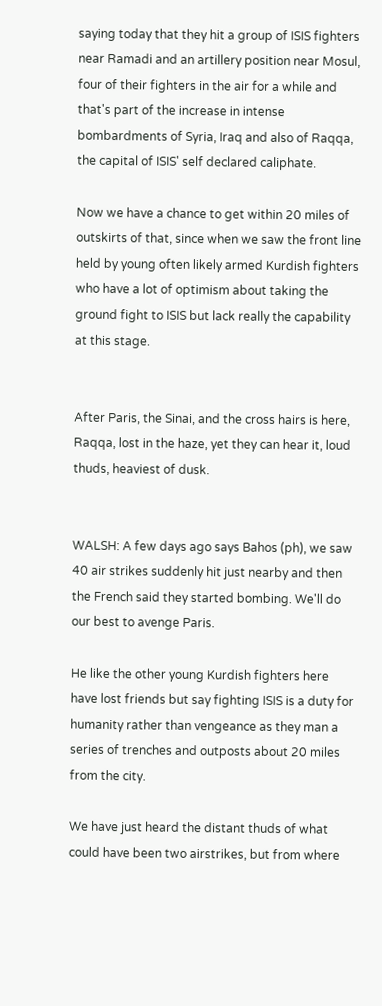saying today that they hit a group of ISIS fighters near Ramadi and an artillery position near Mosul, four of their fighters in the air for a while and that's part of the increase in intense bombardments of Syria, Iraq and also of Raqqa, the capital of ISIS' self declared caliphate.

Now we have a chance to get within 20 miles of outskirts of that, since when we saw the front line held by young often likely armed Kurdish fighters who have a lot of optimism about taking the ground fight to ISIS but lack really the capability at this stage.


After Paris, the Sinai, and the cross hairs is here, Raqqa, lost in the haze, yet they can hear it, loud thuds, heaviest of dusk.


WALSH: A few days ago says Bahos (ph), we saw 40 air strikes suddenly hit just nearby and then the French said they started bombing. We'll do our best to avenge Paris.

He like the other young Kurdish fighters here have lost friends but say fighting ISIS is a duty for humanity rather than vengeance as they man a series of trenches and outposts about 20 miles from the city.

We have just heard the distant thuds of what could have been two airstrikes, but from where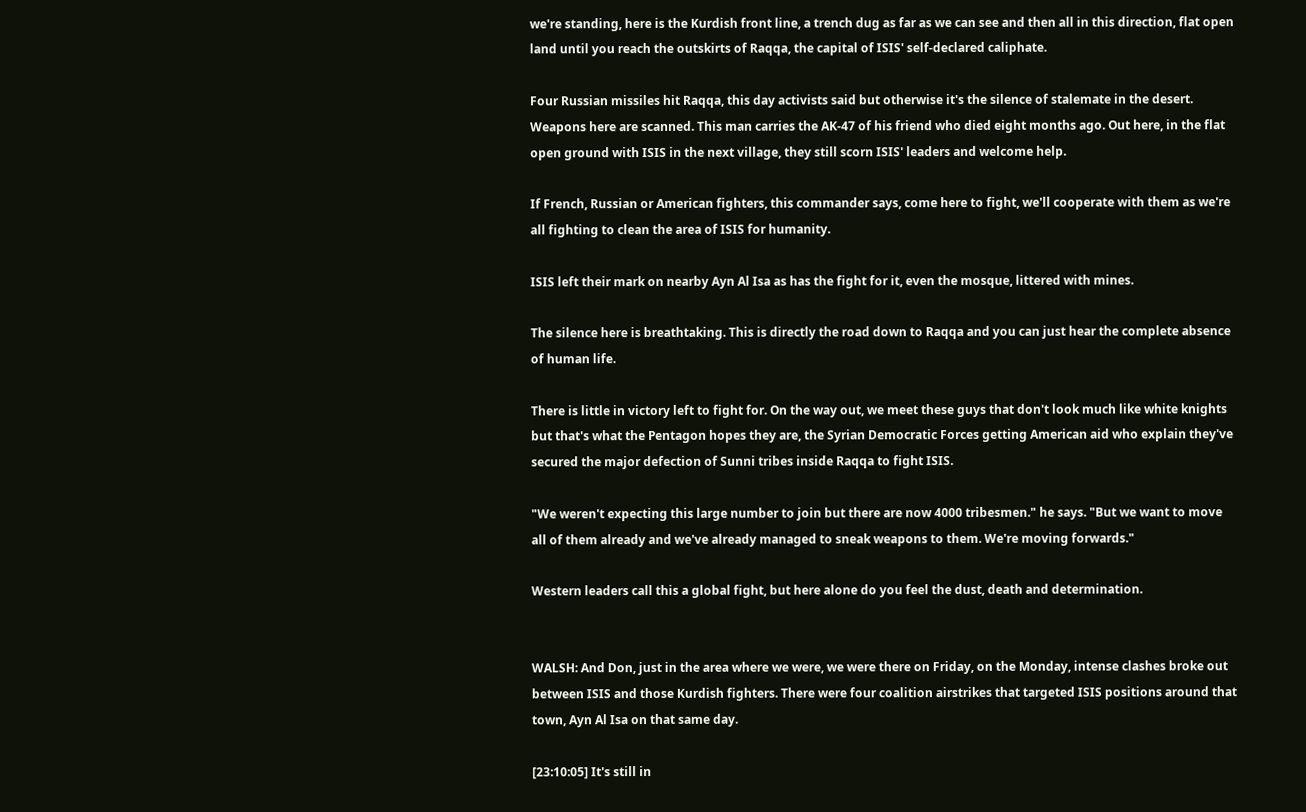we're standing, here is the Kurdish front line, a trench dug as far as we can see and then all in this direction, flat open land until you reach the outskirts of Raqqa, the capital of ISIS' self-declared caliphate.

Four Russian missiles hit Raqqa, this day activists said but otherwise it's the silence of stalemate in the desert. Weapons here are scanned. This man carries the AK-47 of his friend who died eight months ago. Out here, in the flat open ground with ISIS in the next village, they still scorn ISIS' leaders and welcome help.

If French, Russian or American fighters, this commander says, come here to fight, we'll cooperate with them as we're all fighting to clean the area of ISIS for humanity.

ISIS left their mark on nearby Ayn Al Isa as has the fight for it, even the mosque, littered with mines.

The silence here is breathtaking. This is directly the road down to Raqqa and you can just hear the complete absence of human life.

There is little in victory left to fight for. On the way out, we meet these guys that don't look much like white knights but that's what the Pentagon hopes they are, the Syrian Democratic Forces getting American aid who explain they've secured the major defection of Sunni tribes inside Raqqa to fight ISIS.

"We weren't expecting this large number to join but there are now 4000 tribesmen." he says. "But we want to move all of them already and we've already managed to sneak weapons to them. We're moving forwards."

Western leaders call this a global fight, but here alone do you feel the dust, death and determination.


WALSH: And Don, just in the area where we were, we were there on Friday, on the Monday, intense clashes broke out between ISIS and those Kurdish fighters. There were four coalition airstrikes that targeted ISIS positions around that town, Ayn Al Isa on that same day.

[23:10:05] It's still in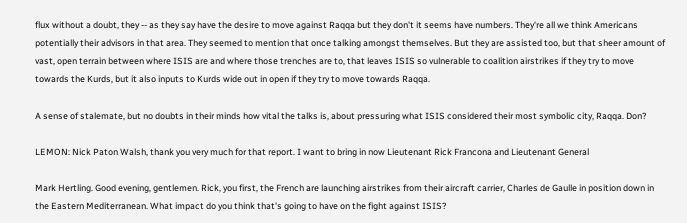flux without a doubt, they -- as they say have the desire to move against Raqqa but they don't it seems have numbers. They're all we think Americans potentially their advisors in that area. They seemed to mention that once talking amongst themselves. But they are assisted too, but that sheer amount of vast, open terrain between where ISIS are and where those trenches are to, that leaves ISIS so vulnerable to coalition airstrikes if they try to move towards the Kurds, but it also inputs to Kurds wide out in open if they try to move towards Raqqa.

A sense of stalemate, but no doubts in their minds how vital the talks is, about pressuring what ISIS considered their most symbolic city, Raqqa. Don?

LEMON: Nick Paton Walsh, thank you very much for that report. I want to bring in now Lieutenant Rick Francona and Lieutenant General

Mark Hertling. Good evening, gentlemen. Rick, you first, the French are launching airstrikes from their aircraft carrier, Charles de Gaulle in position down in the Eastern Mediterranean. What impact do you think that's going to have on the fight against ISIS?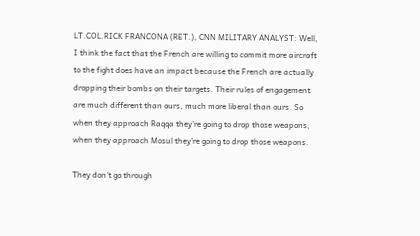LT.COL.RICK FRANCONA (RET.), CNN MILITARY ANALYST: Well, I think the fact that the French are willing to commit more aircraft to the fight does have an impact because the French are actually dropping their bombs on their targets. Their rules of engagement are much different than ours, much more liberal than ours. So when they approach Raqqa they're going to drop those weapons, when they approach Mosul they're going to drop those weapons.

They don't go through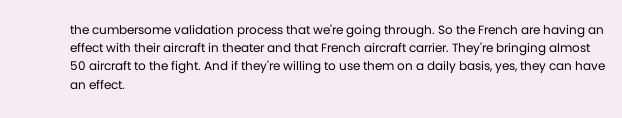the cumbersome validation process that we're going through. So the French are having an effect with their aircraft in theater and that French aircraft carrier. They're bringing almost 50 aircraft to the fight. And if they're willing to use them on a daily basis, yes, they can have an effect.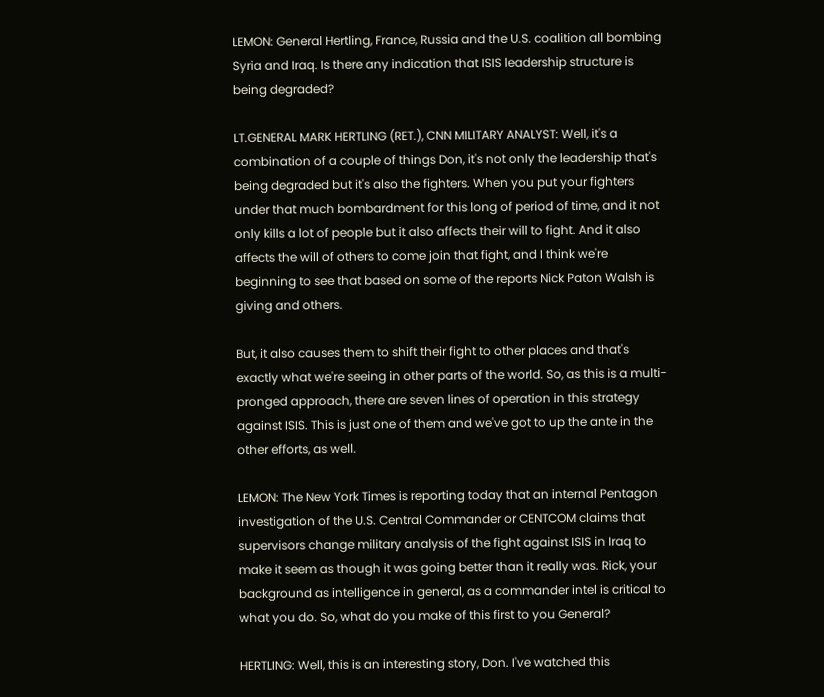LEMON: General Hertling, France, Russia and the U.S. coalition all bombing Syria and Iraq. Is there any indication that ISIS leadership structure is being degraded?

LT.GENERAL MARK HERTLING (RET.), CNN MILITARY ANALYST: Well, it's a combination of a couple of things Don, it's not only the leadership that's being degraded but it's also the fighters. When you put your fighters under that much bombardment for this long of period of time, and it not only kills a lot of people but it also affects their will to fight. And it also affects the will of others to come join that fight, and I think we're beginning to see that based on some of the reports Nick Paton Walsh is giving and others.

But, it also causes them to shift their fight to other places and that's exactly what we're seeing in other parts of the world. So, as this is a multi-pronged approach, there are seven lines of operation in this strategy against ISIS. This is just one of them and we've got to up the ante in the other efforts, as well.

LEMON: The New York Times is reporting today that an internal Pentagon investigation of the U.S. Central Commander or CENTCOM claims that supervisors change military analysis of the fight against ISIS in Iraq to make it seem as though it was going better than it really was. Rick, your background as intelligence in general, as a commander intel is critical to what you do. So, what do you make of this first to you General?

HERTLING: Well, this is an interesting story, Don. I've watched this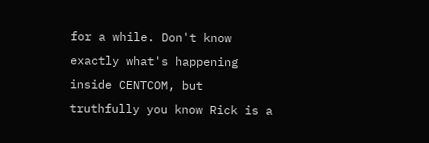for a while. Don't know exactly what's happening inside CENTCOM, but truthfully you know Rick is a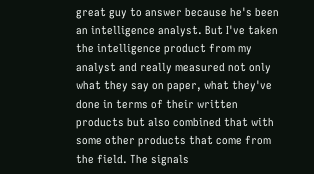great guy to answer because he's been an intelligence analyst. But I've taken the intelligence product from my analyst and really measured not only what they say on paper, what they've done in terms of their written products but also combined that with some other products that come from the field. The signals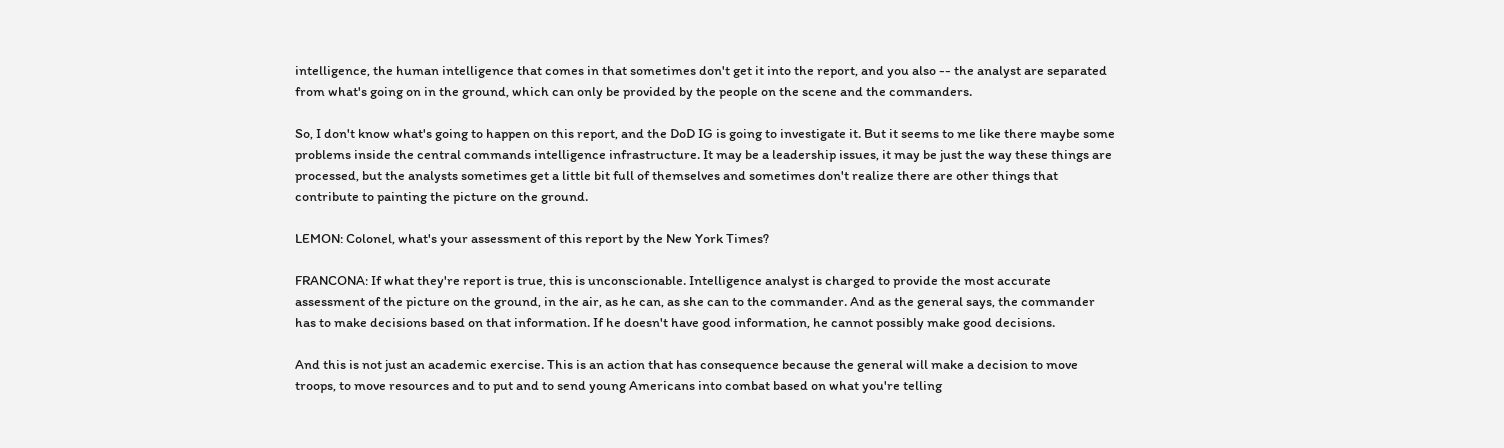intelligence, the human intelligence that comes in that sometimes don't get it into the report, and you also -- the analyst are separated from what's going on in the ground, which can only be provided by the people on the scene and the commanders.

So, I don't know what's going to happen on this report, and the DoD IG is going to investigate it. But it seems to me like there maybe some problems inside the central commands intelligence infrastructure. It may be a leadership issues, it may be just the way these things are processed, but the analysts sometimes get a little bit full of themselves and sometimes don't realize there are other things that contribute to painting the picture on the ground.

LEMON: Colonel, what's your assessment of this report by the New York Times?

FRANCONA: If what they're report is true, this is unconscionable. Intelligence analyst is charged to provide the most accurate assessment of the picture on the ground, in the air, as he can, as she can to the commander. And as the general says, the commander has to make decisions based on that information. If he doesn't have good information, he cannot possibly make good decisions.

And this is not just an academic exercise. This is an action that has consequence because the general will make a decision to move troops, to move resources and to put and to send young Americans into combat based on what you're telling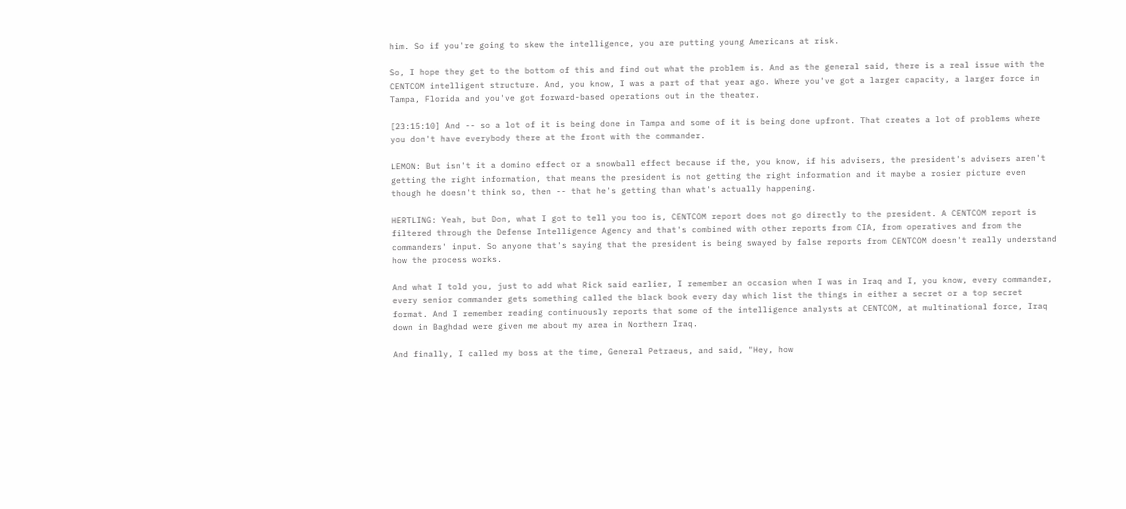him. So if you're going to skew the intelligence, you are putting young Americans at risk.

So, I hope they get to the bottom of this and find out what the problem is. And as the general said, there is a real issue with the CENTCOM intelligent structure. And, you know, I was a part of that year ago. Where you've got a larger capacity, a larger force in Tampa, Florida and you've got forward-based operations out in the theater.

[23:15:10] And -- so a lot of it is being done in Tampa and some of it is being done upfront. That creates a lot of problems where you don't have everybody there at the front with the commander.

LEMON: But isn't it a domino effect or a snowball effect because if the, you know, if his advisers, the president's advisers aren't getting the right information, that means the president is not getting the right information and it maybe a rosier picture even though he doesn't think so, then -- that he's getting than what's actually happening.

HERTLING: Yeah, but Don, what I got to tell you too is, CENTCOM report does not go directly to the president. A CENTCOM report is filtered through the Defense Intelligence Agency and that's combined with other reports from CIA, from operatives and from the commanders' input. So anyone that's saying that the president is being swayed by false reports from CENTCOM doesn't really understand how the process works.

And what I told you, just to add what Rick said earlier, I remember an occasion when I was in Iraq and I, you know, every commander, every senior commander gets something called the black book every day which list the things in either a secret or a top secret format. And I remember reading continuously reports that some of the intelligence analysts at CENTCOM, at multinational force, Iraq down in Baghdad were given me about my area in Northern Iraq.

And finally, I called my boss at the time, General Petraeus, and said, "Hey, how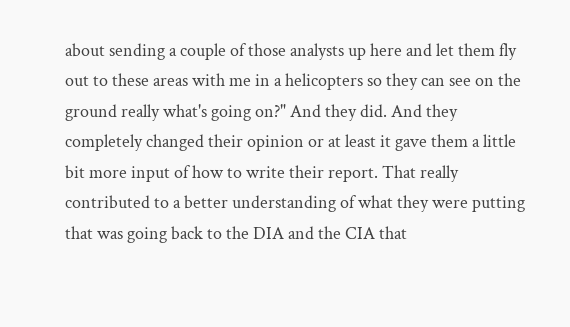about sending a couple of those analysts up here and let them fly out to these areas with me in a helicopters so they can see on the ground really what's going on?" And they did. And they completely changed their opinion or at least it gave them a little bit more input of how to write their report. That really contributed to a better understanding of what they were putting that was going back to the DIA and the CIA that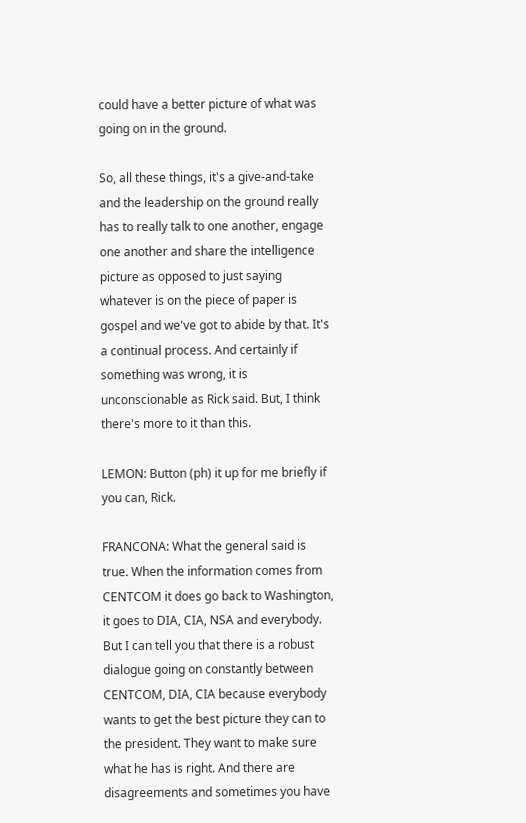could have a better picture of what was going on in the ground.

So, all these things, it's a give-and-take and the leadership on the ground really has to really talk to one another, engage one another and share the intelligence picture as opposed to just saying whatever is on the piece of paper is gospel and we've got to abide by that. It's a continual process. And certainly if something was wrong, it is unconscionable as Rick said. But, I think there's more to it than this.

LEMON: Button (ph) it up for me briefly if you can, Rick.

FRANCONA: What the general said is true. When the information comes from CENTCOM it does go back to Washington, it goes to DIA, CIA, NSA and everybody. But I can tell you that there is a robust dialogue going on constantly between CENTCOM, DIA, CIA because everybody wants to get the best picture they can to the president. They want to make sure what he has is right. And there are disagreements and sometimes you have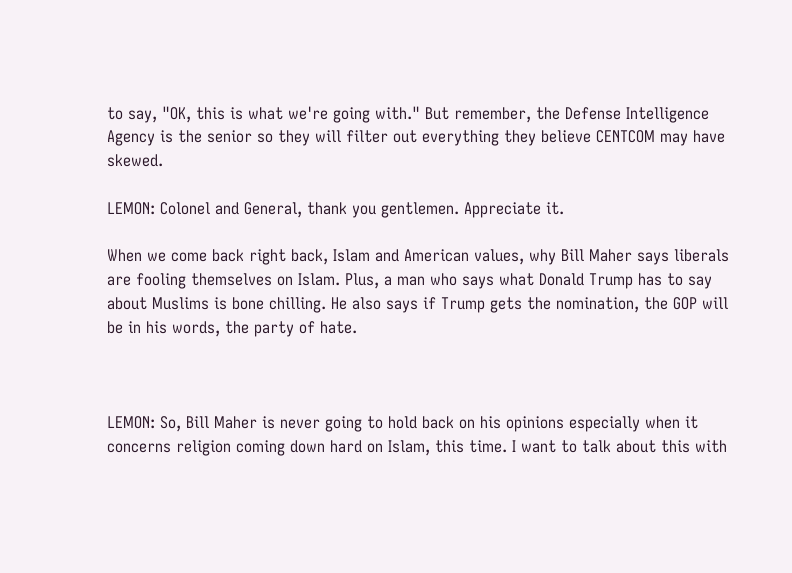to say, "OK, this is what we're going with." But remember, the Defense Intelligence Agency is the senior so they will filter out everything they believe CENTCOM may have skewed.

LEMON: Colonel and General, thank you gentlemen. Appreciate it.

When we come back right back, Islam and American values, why Bill Maher says liberals are fooling themselves on Islam. Plus, a man who says what Donald Trump has to say about Muslims is bone chilling. He also says if Trump gets the nomination, the GOP will be in his words, the party of hate.



LEMON: So, Bill Maher is never going to hold back on his opinions especially when it concerns religion coming down hard on Islam, this time. I want to talk about this with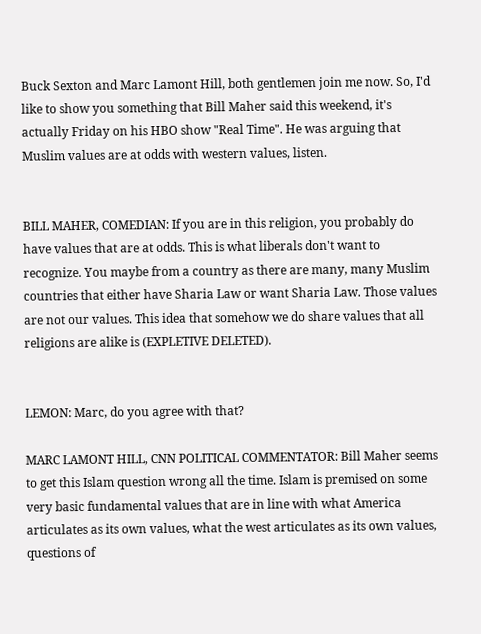Buck Sexton and Marc Lamont Hill, both gentlemen join me now. So, I'd like to show you something that Bill Maher said this weekend, it's actually Friday on his HBO show "Real Time". He was arguing that Muslim values are at odds with western values, listen.


BILL MAHER, COMEDIAN: If you are in this religion, you probably do have values that are at odds. This is what liberals don't want to recognize. You maybe from a country as there are many, many Muslim countries that either have Sharia Law or want Sharia Law. Those values are not our values. This idea that somehow we do share values that all religions are alike is (EXPLETIVE DELETED).


LEMON: Marc, do you agree with that?

MARC LAMONT HILL, CNN POLITICAL COMMENTATOR: Bill Maher seems to get this Islam question wrong all the time. Islam is premised on some very basic fundamental values that are in line with what America articulates as its own values, what the west articulates as its own values, questions of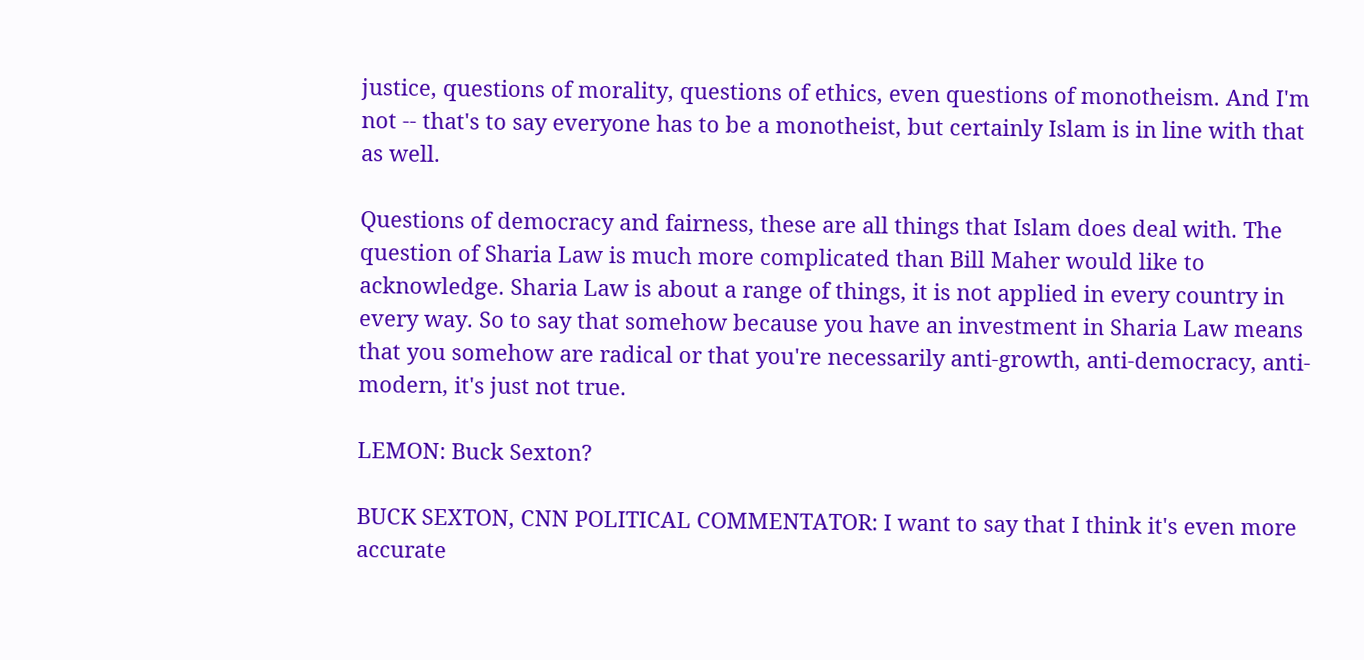justice, questions of morality, questions of ethics, even questions of monotheism. And I'm not -- that's to say everyone has to be a monotheist, but certainly Islam is in line with that as well.

Questions of democracy and fairness, these are all things that Islam does deal with. The question of Sharia Law is much more complicated than Bill Maher would like to acknowledge. Sharia Law is about a range of things, it is not applied in every country in every way. So to say that somehow because you have an investment in Sharia Law means that you somehow are radical or that you're necessarily anti-growth, anti-democracy, anti-modern, it's just not true.

LEMON: Buck Sexton?

BUCK SEXTON, CNN POLITICAL COMMENTATOR: I want to say that I think it's even more accurate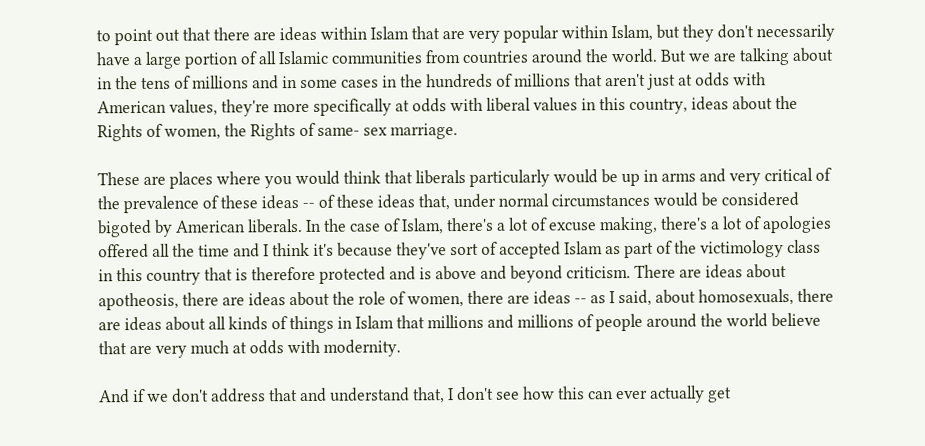to point out that there are ideas within Islam that are very popular within Islam, but they don't necessarily have a large portion of all Islamic communities from countries around the world. But we are talking about in the tens of millions and in some cases in the hundreds of millions that aren't just at odds with American values, they're more specifically at odds with liberal values in this country, ideas about the Rights of women, the Rights of same- sex marriage.

These are places where you would think that liberals particularly would be up in arms and very critical of the prevalence of these ideas -- of these ideas that, under normal circumstances would be considered bigoted by American liberals. In the case of Islam, there's a lot of excuse making, there's a lot of apologies offered all the time and I think it's because they've sort of accepted Islam as part of the victimology class in this country that is therefore protected and is above and beyond criticism. There are ideas about apotheosis, there are ideas about the role of women, there are ideas -- as I said, about homosexuals, there are ideas about all kinds of things in Islam that millions and millions of people around the world believe that are very much at odds with modernity.

And if we don't address that and understand that, I don't see how this can ever actually get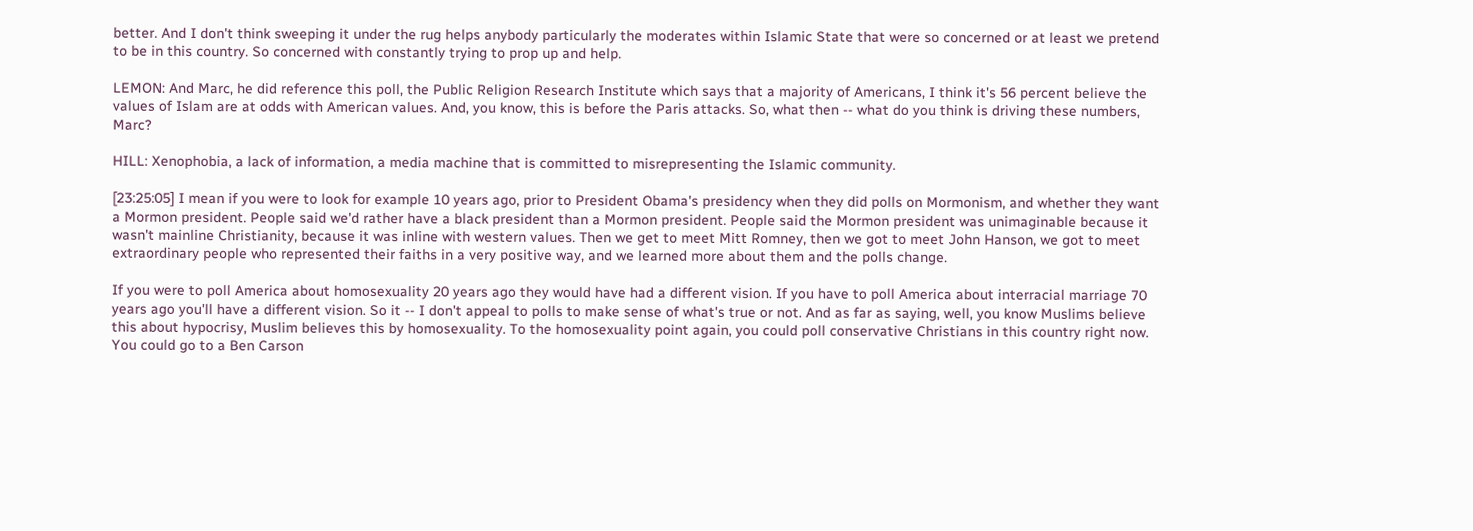better. And I don't think sweeping it under the rug helps anybody particularly the moderates within Islamic State that were so concerned or at least we pretend to be in this country. So concerned with constantly trying to prop up and help.

LEMON: And Marc, he did reference this poll, the Public Religion Research Institute which says that a majority of Americans, I think it's 56 percent believe the values of Islam are at odds with American values. And, you know, this is before the Paris attacks. So, what then -- what do you think is driving these numbers, Marc?

HILL: Xenophobia, a lack of information, a media machine that is committed to misrepresenting the Islamic community.

[23:25:05] I mean if you were to look for example 10 years ago, prior to President Obama's presidency when they did polls on Mormonism, and whether they want a Mormon president. People said we'd rather have a black president than a Mormon president. People said the Mormon president was unimaginable because it wasn't mainline Christianity, because it was inline with western values. Then we get to meet Mitt Romney, then we got to meet John Hanson, we got to meet extraordinary people who represented their faiths in a very positive way, and we learned more about them and the polls change.

If you were to poll America about homosexuality 20 years ago they would have had a different vision. If you have to poll America about interracial marriage 70 years ago you'll have a different vision. So it -- I don't appeal to polls to make sense of what's true or not. And as far as saying, well, you know Muslims believe this about hypocrisy, Muslim believes this by homosexuality. To the homosexuality point again, you could poll conservative Christians in this country right now. You could go to a Ben Carson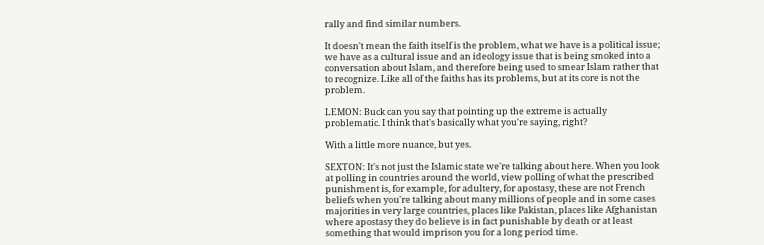rally and find similar numbers.

It doesn't mean the faith itself is the problem, what we have is a political issue; we have as a cultural issue and an ideology issue that is being smoked into a conversation about Islam, and therefore being used to smear Islam rather that to recognize. Like all of the faiths has its problems, but at its core is not the problem.

LEMON: Buck can you say that pointing up the extreme is actually problematic. I think that's basically what you're saying, right?

With a little more nuance, but yes.

SEXTON: It's not just the Islamic state we're talking about here. When you look at polling in countries around the world, view polling of what the prescribed punishment is, for example, for adultery, for apostasy, these are not French beliefs when you're talking about many millions of people and in some cases majorities in very large countries, places like Pakistan, places like Afghanistan where apostasy they do believe is in fact punishable by death or at least something that would imprison you for a long period time.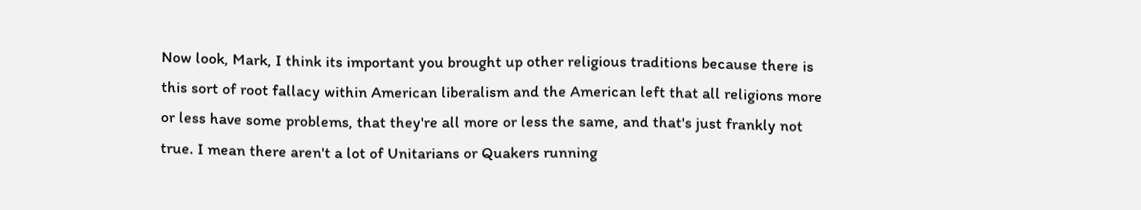Now look, Mark, I think its important you brought up other religious traditions because there is this sort of root fallacy within American liberalism and the American left that all religions more or less have some problems, that they're all more or less the same, and that's just frankly not true. I mean there aren't a lot of Unitarians or Quakers running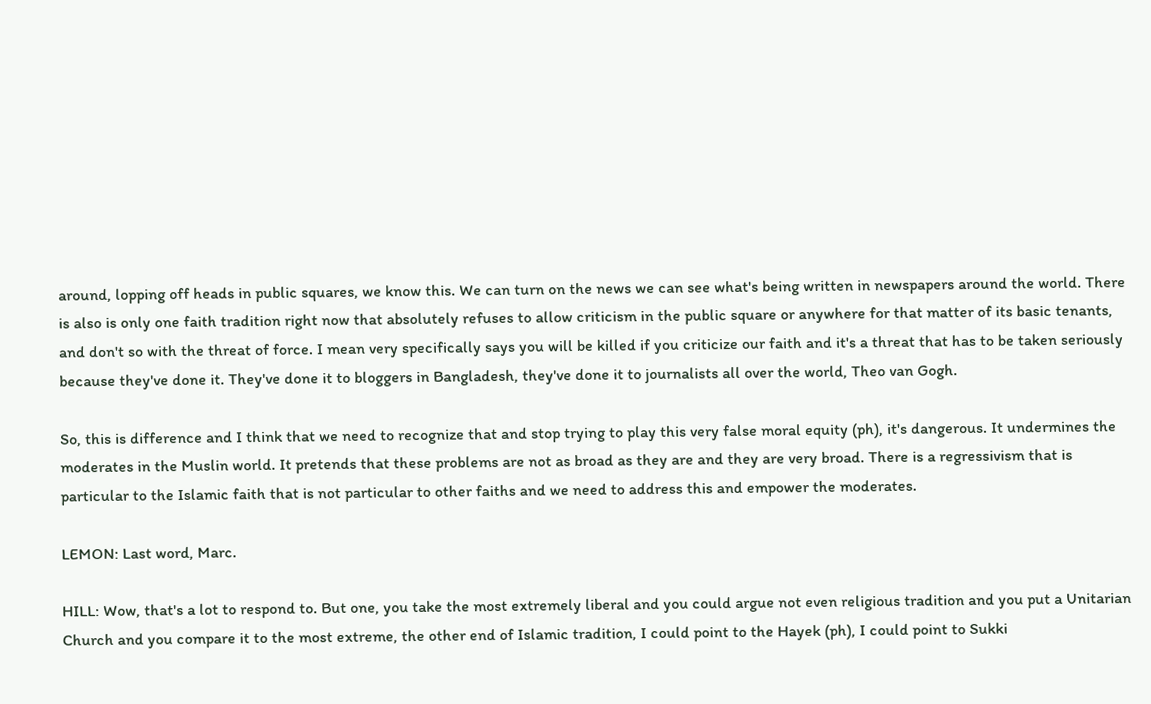around, lopping off heads in public squares, we know this. We can turn on the news we can see what's being written in newspapers around the world. There is also is only one faith tradition right now that absolutely refuses to allow criticism in the public square or anywhere for that matter of its basic tenants, and don't so with the threat of force. I mean very specifically says you will be killed if you criticize our faith and it's a threat that has to be taken seriously because they've done it. They've done it to bloggers in Bangladesh, they've done it to journalists all over the world, Theo van Gogh.

So, this is difference and I think that we need to recognize that and stop trying to play this very false moral equity (ph), it's dangerous. It undermines the moderates in the Muslin world. It pretends that these problems are not as broad as they are and they are very broad. There is a regressivism that is particular to the Islamic faith that is not particular to other faiths and we need to address this and empower the moderates.

LEMON: Last word, Marc.

HILL: Wow, that's a lot to respond to. But one, you take the most extremely liberal and you could argue not even religious tradition and you put a Unitarian Church and you compare it to the most extreme, the other end of Islamic tradition, I could point to the Hayek (ph), I could point to Sukki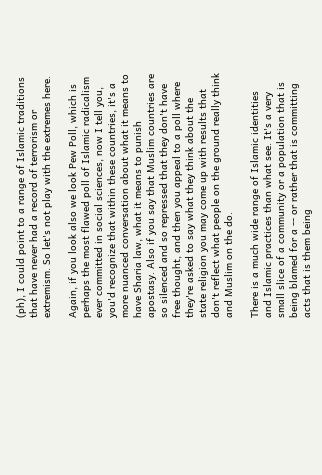(ph), I could point to a range of Islamic traditions that have never had a record of terrorism or extremism. So let's not play with the extremes here.

Again, if you look also we look Pew Poll, which is perhaps the most flawed poll of Islamic radicalism ever committed in social sciences, now I tell you, you'd recognize that within these countries, it's a more nuanced conversation about what it means to have Sharia law, what it means to punish apostasy. Also if you say that Muslim countries are so silenced and so repressed that they don't have free thought, and then you appeal to a poll where they're asked to say what they think about the state religion you may come up with results that don't reflect what people on the ground really think and Muslim on the do.

There is a much wide range of Islamic identities and Islamic practices than what see. It's a very small slice of a community or a population that is being blamed for a -- or rather that is committing acts that is them being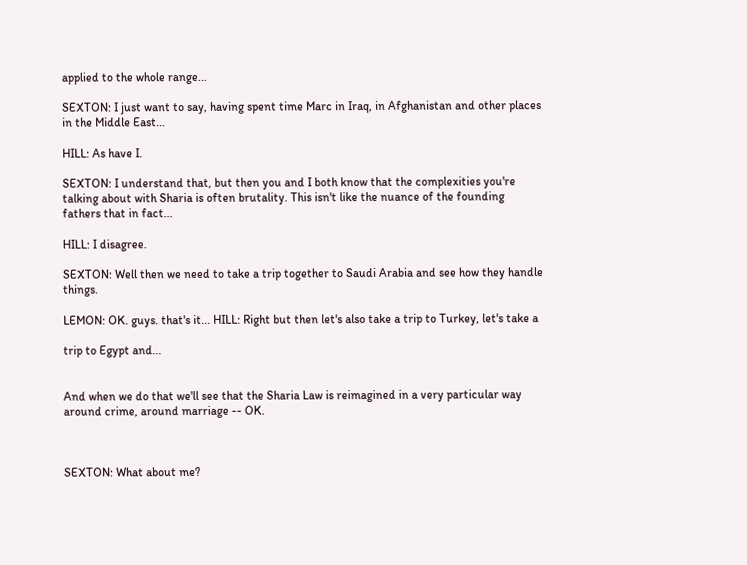applied to the whole range...

SEXTON: I just want to say, having spent time Marc in Iraq, in Afghanistan and other places in the Middle East...

HILL: As have I.

SEXTON: I understand that, but then you and I both know that the complexities you're talking about with Sharia is often brutality. This isn't like the nuance of the founding fathers that in fact...

HILL: I disagree.

SEXTON: Well then we need to take a trip together to Saudi Arabia and see how they handle things.

LEMON: OK. guys. that's it... HILL: Right but then let's also take a trip to Turkey, let's take a

trip to Egypt and...


And when we do that we'll see that the Sharia Law is reimagined in a very particular way around crime, around marriage -- OK.



SEXTON: What about me?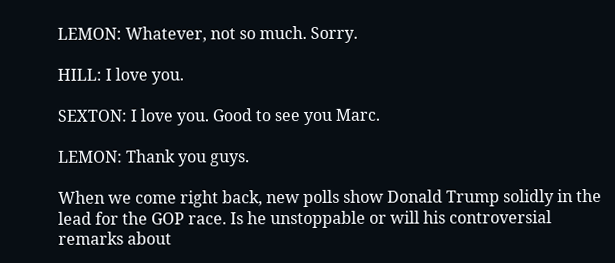LEMON: Whatever, not so much. Sorry.

HILL: I love you.

SEXTON: I love you. Good to see you Marc.

LEMON: Thank you guys.

When we come right back, new polls show Donald Trump solidly in the lead for the GOP race. Is he unstoppable or will his controversial remarks about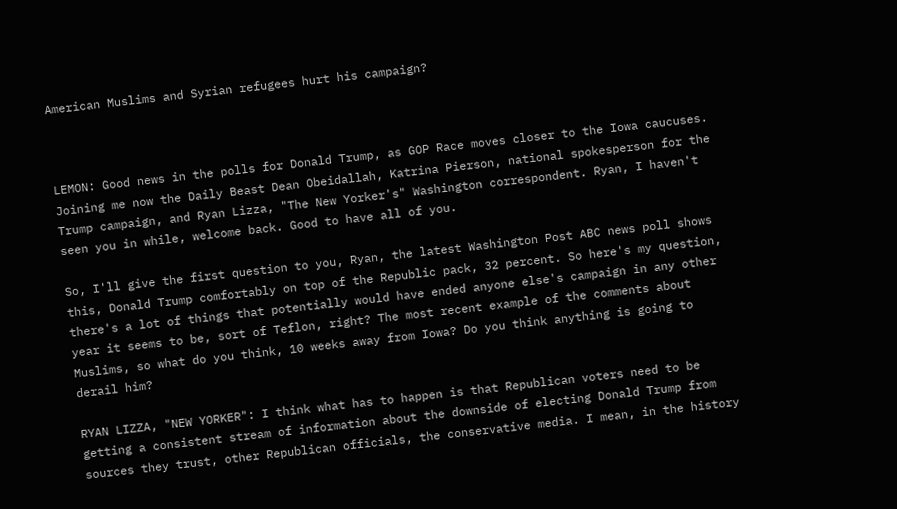American Muslims and Syrian refugees hurt his campaign?



LEMON: Good news in the polls for Donald Trump, as GOP Race moves closer to the Iowa caucuses. Joining me now the Daily Beast Dean Obeidallah, Katrina Pierson, national spokesperson for the Trump campaign, and Ryan Lizza, "The New Yorker's" Washington correspondent. Ryan, I haven't seen you in while, welcome back. Good to have all of you.

So, I'll give the first question to you, Ryan, the latest Washington Post ABC news poll shows this, Donald Trump comfortably on top of the Republic pack, 32 percent. So here's my question, there's a lot of things that potentially would have ended anyone else's campaign in any other year it seems to be, sort of Teflon, right? The most recent example of the comments about Muslims, so what do you think, 10 weeks away from Iowa? Do you think anything is going to derail him?

RYAN LIZZA, "NEW YORKER": I think what has to happen is that Republican voters need to be getting a consistent stream of information about the downside of electing Donald Trump from sources they trust, other Republican officials, the conservative media. I mean, in the history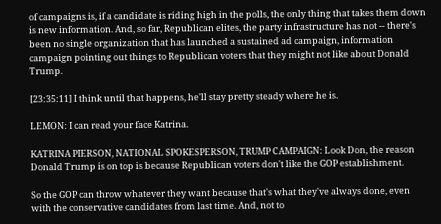of campaigns is, if a candidate is riding high in the polls, the only thing that takes them down is new information. And, so far, Republican elites, the party infrastructure has not -- there's been no single organization that has launched a sustained ad campaign, information campaign pointing out things to Republican voters that they might not like about Donald Trump.

[23:35:11] I think until that happens, he'll stay pretty steady where he is.

LEMON: I can read your face Katrina.

KATRINA PIERSON, NATIONAL SPOKESPERSON, TRUMP CAMPAIGN: Look Don, the reason Donald Trump is on top is because Republican voters don't like the GOP establishment.

So the GOP can throw whatever they want because that's what they've always done, even with the conservative candidates from last time. And, not to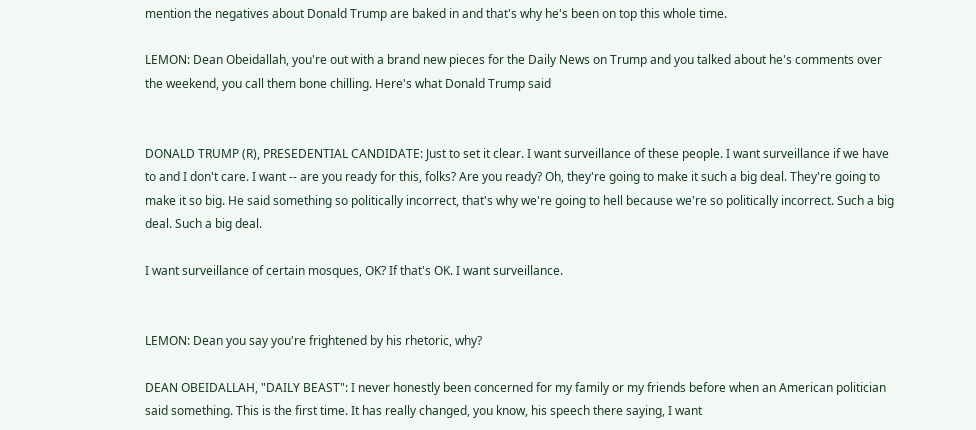mention the negatives about Donald Trump are baked in and that's why he's been on top this whole time.

LEMON: Dean Obeidallah, you're out with a brand new pieces for the Daily News on Trump and you talked about he's comments over the weekend, you call them bone chilling. Here's what Donald Trump said


DONALD TRUMP (R), PRESEDENTIAL CANDIDATE: Just to set it clear. I want surveillance of these people. I want surveillance if we have to and I don't care. I want -- are you ready for this, folks? Are you ready? Oh, they're going to make it such a big deal. They're going to make it so big. He said something so politically incorrect, that's why we're going to hell because we're so politically incorrect. Such a big deal. Such a big deal.

I want surveillance of certain mosques, OK? If that's OK. I want surveillance.


LEMON: Dean you say you're frightened by his rhetoric, why?

DEAN OBEIDALLAH, "DAILY BEAST": I never honestly been concerned for my family or my friends before when an American politician said something. This is the first time. It has really changed, you know, his speech there saying, I want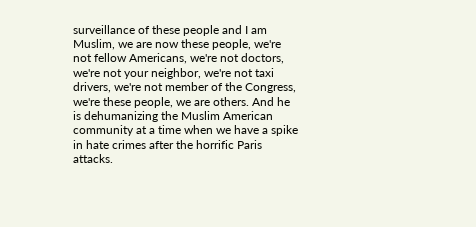surveillance of these people and I am Muslim, we are now these people, we're not fellow Americans, we're not doctors, we're not your neighbor, we're not taxi drivers, we're not member of the Congress, we're these people, we are others. And he is dehumanizing the Muslim American community at a time when we have a spike in hate crimes after the horrific Paris attacks.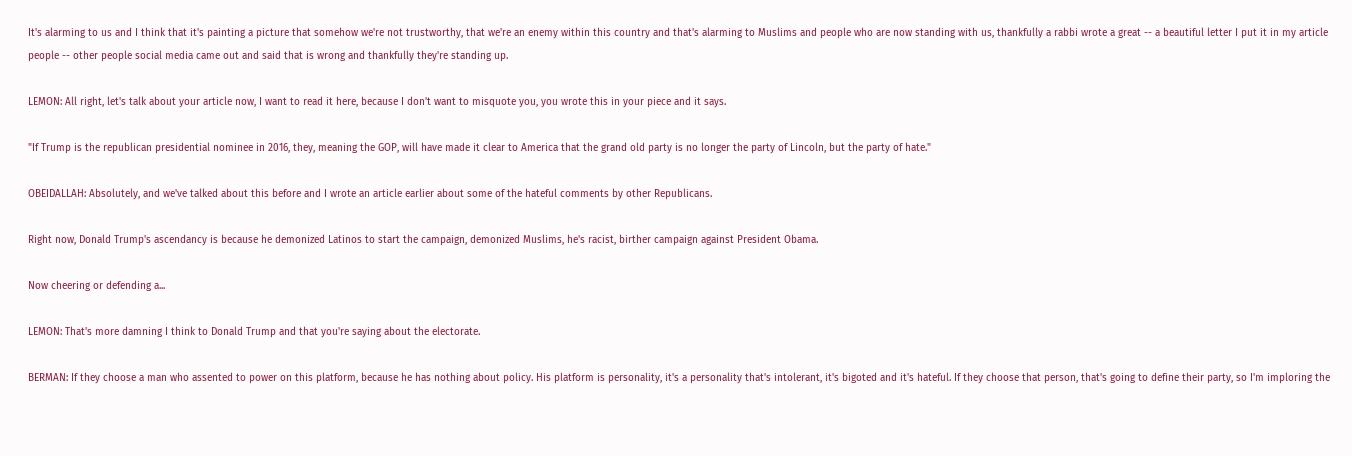It's alarming to us and I think that it's painting a picture that somehow we're not trustworthy, that we're an enemy within this country and that's alarming to Muslims and people who are now standing with us, thankfully a rabbi wrote a great -- a beautiful letter I put it in my article people -- other people social media came out and said that is wrong and thankfully they're standing up.

LEMON: All right, let's talk about your article now, I want to read it here, because I don't want to misquote you, you wrote this in your piece and it says.

"If Trump is the republican presidential nominee in 2016, they, meaning the GOP, will have made it clear to America that the grand old party is no longer the party of Lincoln, but the party of hate."

OBEIDALLAH: Absolutely, and we've talked about this before and I wrote an article earlier about some of the hateful comments by other Republicans.

Right now, Donald Trump's ascendancy is because he demonized Latinos to start the campaign, demonized Muslims, he's racist, birther campaign against President Obama.

Now cheering or defending a...

LEMON: That's more damning I think to Donald Trump and that you're saying about the electorate.

BERMAN: If they choose a man who assented to power on this platform, because he has nothing about policy. His platform is personality, it's a personality that's intolerant, it's bigoted and it's hateful. If they choose that person, that's going to define their party, so I'm imploring the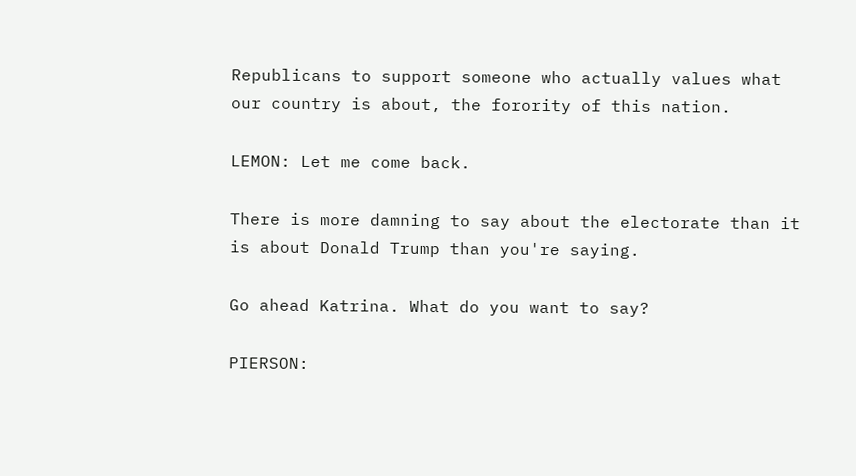Republicans to support someone who actually values what our country is about, the forority of this nation.

LEMON: Let me come back.

There is more damning to say about the electorate than it is about Donald Trump than you're saying.

Go ahead Katrina. What do you want to say?

PIERSON: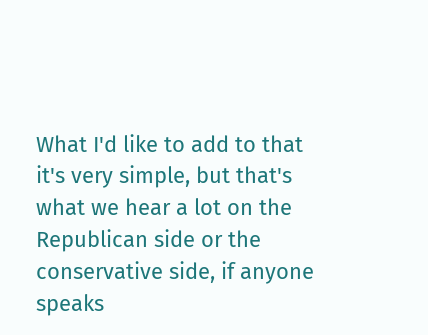What I'd like to add to that it's very simple, but that's what we hear a lot on the Republican side or the conservative side, if anyone speaks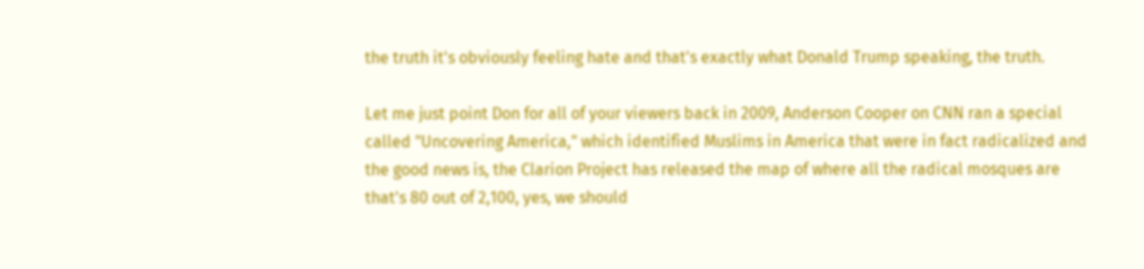the truth it's obviously feeling hate and that's exactly what Donald Trump speaking, the truth.

Let me just point Don for all of your viewers back in 2009, Anderson Cooper on CNN ran a special called "Uncovering America," which identified Muslims in America that were in fact radicalized and the good news is, the Clarion Project has released the map of where all the radical mosques are that's 80 out of 2,100, yes, we should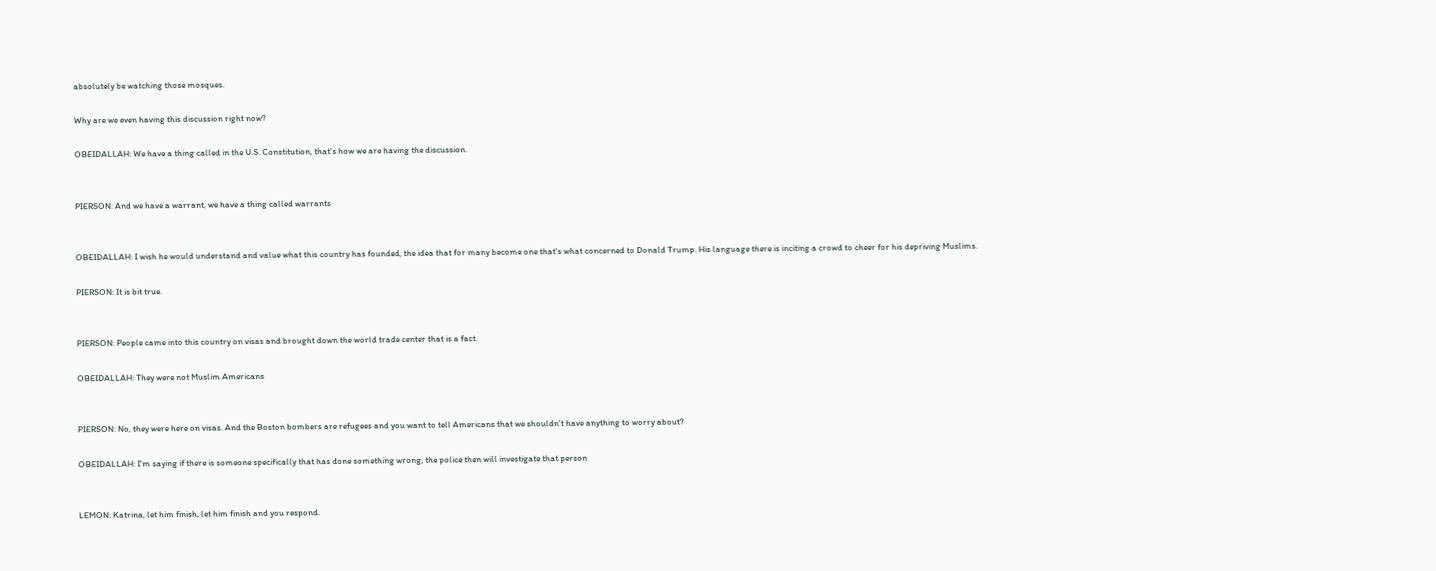absolutely be watching those mosques.

Why are we even having this discussion right now?

OBEIDALLAH: We have a thing called in the U.S. Constitution, that's how we are having the discussion.


PIERSON: And we have a warrant, we have a thing called warrants


OBEIDALLAH: I wish he would understand and value what this country has founded, the idea that for many become one that's what concerned to Donald Trump. His language there is inciting a crowd to cheer for his depriving Muslims.

PIERSON: It is bit true.


PIERSON: People came into this country on visas and brought down the world trade center that is a fact.

OBEIDALLAH: They were not Muslim Americans


PIERSON: No, they were here on visas. And the Boston bombers are refugees and you want to tell Americans that we shouldn't have anything to worry about?

OBEIDALLAH: I'm saying if there is someone specifically that has done something wrong, the police then will investigate that person


LEMON: Katrina, let him finish, let him finish and you respond.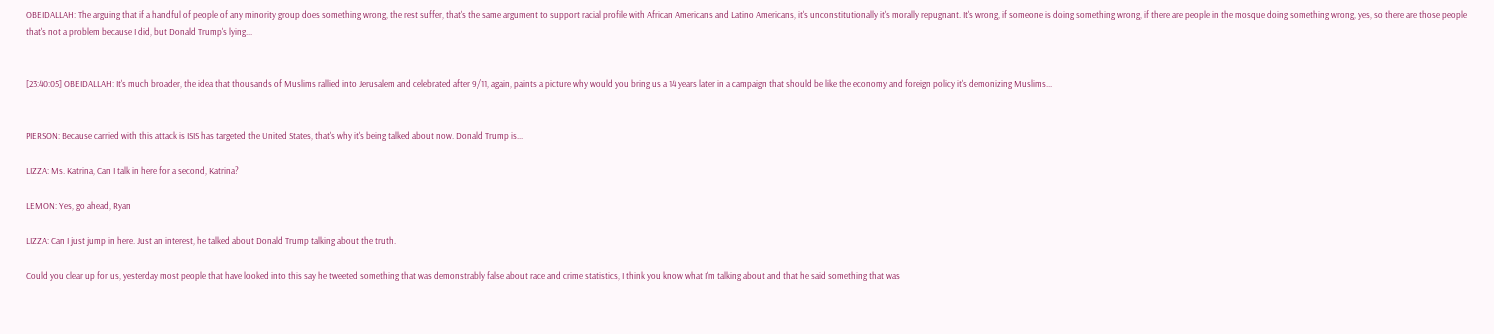OBEIDALLAH: The arguing that if a handful of people of any minority group does something wrong, the rest suffer, that's the same argument to support racial profile with African Americans and Latino Americans, it's unconstitutionally it's morally repugnant. It's wrong, if someone is doing something wrong, if there are people in the mosque doing something wrong, yes, so there are those people that's not a problem because I did, but Donald Trump's lying...


[23:40:05] OBEIDALLAH: It's much broader, the idea that thousands of Muslims rallied into Jerusalem and celebrated after 9/11, again, paints a picture why would you bring us a 14 years later in a campaign that should be like the economy and foreign policy it's demonizing Muslims...


PIERSON: Because carried with this attack is ISIS has targeted the United States, that's why it's being talked about now. Donald Trump is...

LIZZA: Ms. Katrina, Can I talk in here for a second, Katrina?

LEMON: Yes, go ahead, Ryan

LIZZA: Can I just jump in here. Just an interest, he talked about Donald Trump talking about the truth.

Could you clear up for us, yesterday most people that have looked into this say he tweeted something that was demonstrably false about race and crime statistics, I think you know what I'm talking about and that he said something that was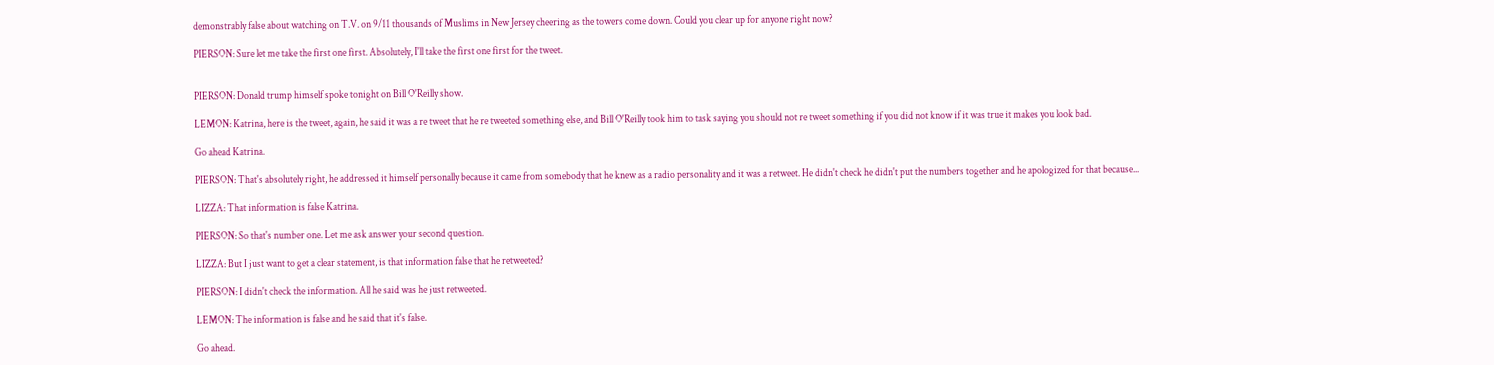demonstrably false about watching on T.V. on 9/11 thousands of Muslims in New Jersey cheering as the towers come down. Could you clear up for anyone right now?

PIERSON: Sure let me take the first one first. Absolutely, I'll take the first one first for the tweet.


PIERSON: Donald trump himself spoke tonight on Bill O'Reilly show.

LEMON: Katrina, here is the tweet, again, he said it was a re tweet that he re tweeted something else, and Bill O'Reilly took him to task saying you should not re tweet something if you did not know if it was true it makes you look bad.

Go ahead Katrina.

PIERSON: That's absolutely right, he addressed it himself personally because it came from somebody that he knew as a radio personality and it was a retweet. He didn't check he didn't put the numbers together and he apologized for that because...

LIZZA: That information is false Katrina.

PIERSON: So that's number one. Let me ask answer your second question.

LIZZA: But I just want to get a clear statement, is that information false that he retweeted?

PIERSON: I didn't check the information. All he said was he just retweeted.

LEMON: The information is false and he said that it's false.

Go ahead.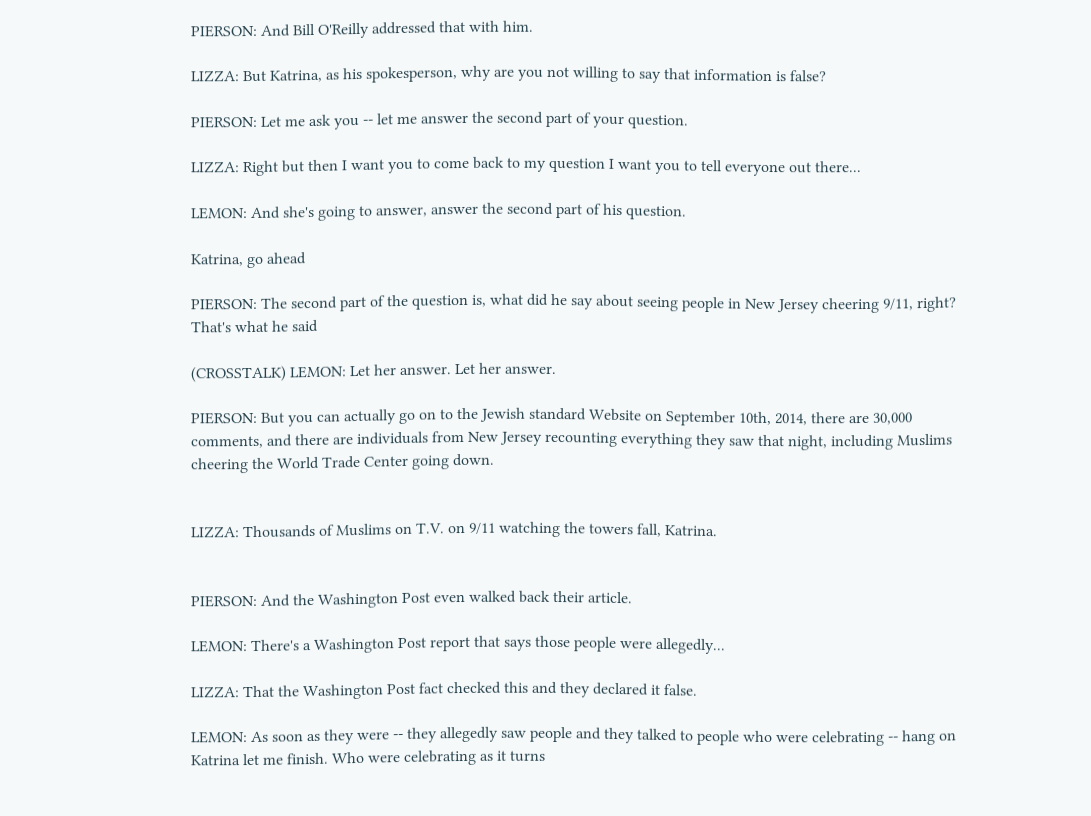PIERSON: And Bill O'Reilly addressed that with him.

LIZZA: But Katrina, as his spokesperson, why are you not willing to say that information is false?

PIERSON: Let me ask you -- let me answer the second part of your question.

LIZZA: Right but then I want you to come back to my question I want you to tell everyone out there...

LEMON: And she's going to answer, answer the second part of his question.

Katrina, go ahead

PIERSON: The second part of the question is, what did he say about seeing people in New Jersey cheering 9/11, right? That's what he said

(CROSSTALK) LEMON: Let her answer. Let her answer.

PIERSON: But you can actually go on to the Jewish standard Website on September 10th, 2014, there are 30,000 comments, and there are individuals from New Jersey recounting everything they saw that night, including Muslims cheering the World Trade Center going down.


LIZZA: Thousands of Muslims on T.V. on 9/11 watching the towers fall, Katrina.


PIERSON: And the Washington Post even walked back their article.

LEMON: There's a Washington Post report that says those people were allegedly...

LIZZA: That the Washington Post fact checked this and they declared it false.

LEMON: As soon as they were -- they allegedly saw people and they talked to people who were celebrating -- hang on Katrina let me finish. Who were celebrating as it turns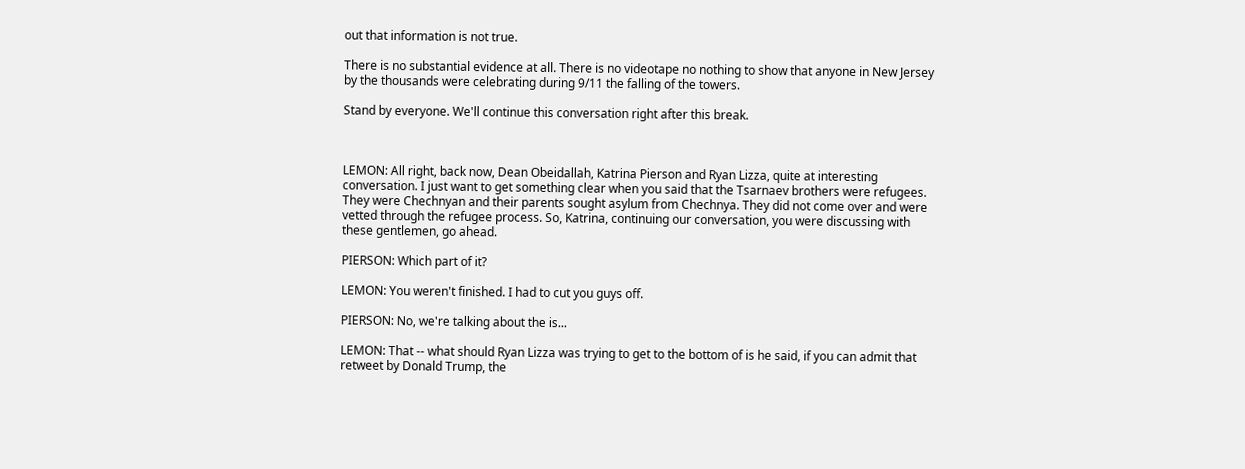out that information is not true.

There is no substantial evidence at all. There is no videotape no nothing to show that anyone in New Jersey by the thousands were celebrating during 9/11 the falling of the towers.

Stand by everyone. We'll continue this conversation right after this break.



LEMON: All right, back now, Dean Obeidallah, Katrina Pierson and Ryan Lizza, quite at interesting conversation. I just want to get something clear when you said that the Tsarnaev brothers were refugees. They were Chechnyan and their parents sought asylum from Chechnya. They did not come over and were vetted through the refugee process. So, Katrina, continuing our conversation, you were discussing with these gentlemen, go ahead.

PIERSON: Which part of it?

LEMON: You weren't finished. I had to cut you guys off.

PIERSON: No, we're talking about the is...

LEMON: That -- what should Ryan Lizza was trying to get to the bottom of is he said, if you can admit that retweet by Donald Trump, the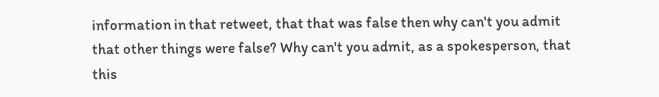information in that retweet, that that was false then why can't you admit that other things were false? Why can't you admit, as a spokesperson, that this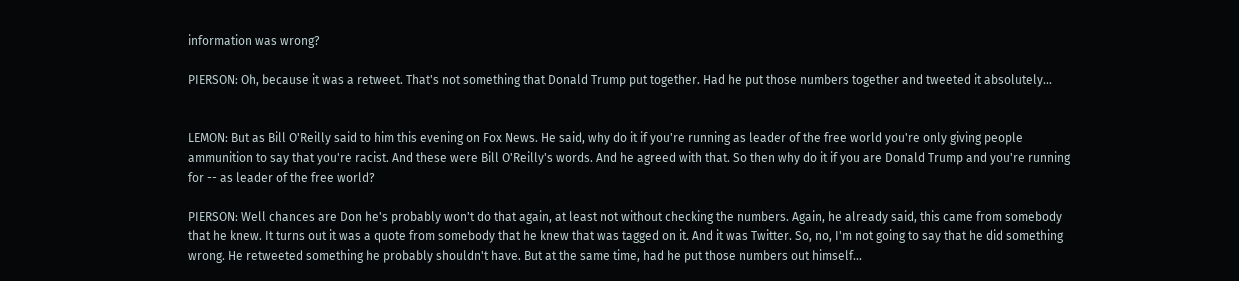information was wrong?

PIERSON: Oh, because it was a retweet. That's not something that Donald Trump put together. Had he put those numbers together and tweeted it absolutely...


LEMON: But as Bill O'Reilly said to him this evening on Fox News. He said, why do it if you're running as leader of the free world you're only giving people ammunition to say that you're racist. And these were Bill O'Reilly's words. And he agreed with that. So then why do it if you are Donald Trump and you're running for -- as leader of the free world?

PIERSON: Well chances are Don he's probably won't do that again, at least not without checking the numbers. Again, he already said, this came from somebody that he knew. It turns out it was a quote from somebody that he knew that was tagged on it. And it was Twitter. So, no, I'm not going to say that he did something wrong. He retweeted something he probably shouldn't have. But at the same time, had he put those numbers out himself...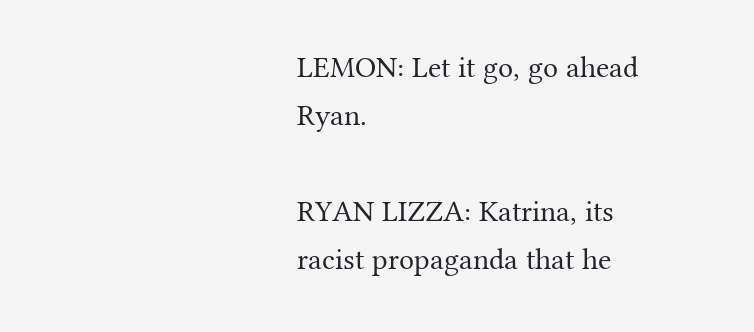LEMON: Let it go, go ahead Ryan.

RYAN LIZZA: Katrina, its racist propaganda that he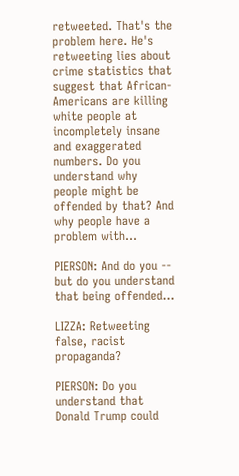retweeted. That's the problem here. He's retweeting lies about crime statistics that suggest that African-Americans are killing white people at incompletely insane and exaggerated numbers. Do you understand why people might be offended by that? And why people have a problem with...

PIERSON: And do you -- but do you understand that being offended...

LIZZA: Retweeting false, racist propaganda?

PIERSON: Do you understand that Donald Trump could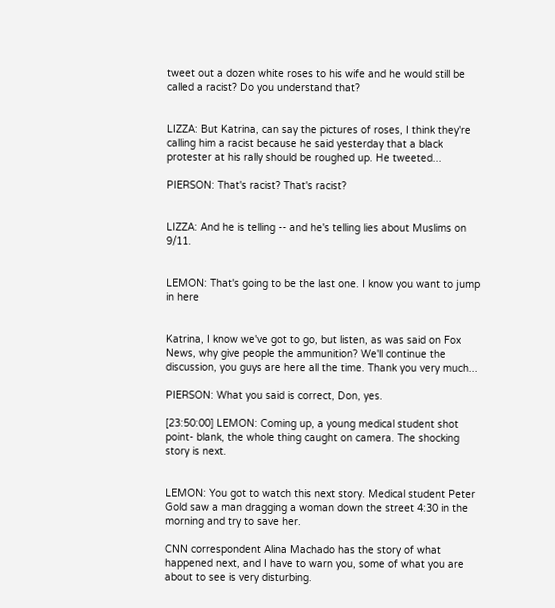tweet out a dozen white roses to his wife and he would still be called a racist? Do you understand that?


LIZZA: But Katrina, can say the pictures of roses, I think they're calling him a racist because he said yesterday that a black protester at his rally should be roughed up. He tweeted...

PIERSON: That's racist? That's racist?


LIZZA: And he is telling -- and he's telling lies about Muslims on 9/11.


LEMON: That's going to be the last one. I know you want to jump in here


Katrina, I know we've got to go, but listen, as was said on Fox News, why give people the ammunition? We'll continue the discussion, you guys are here all the time. Thank you very much...

PIERSON: What you said is correct, Don, yes.

[23:50:00] LEMON: Coming up, a young medical student shot point- blank, the whole thing caught on camera. The shocking story is next.


LEMON: You got to watch this next story. Medical student Peter Gold saw a man dragging a woman down the street 4:30 in the morning and try to save her.

CNN correspondent Alina Machado has the story of what happened next, and I have to warn you, some of what you are about to see is very disturbing.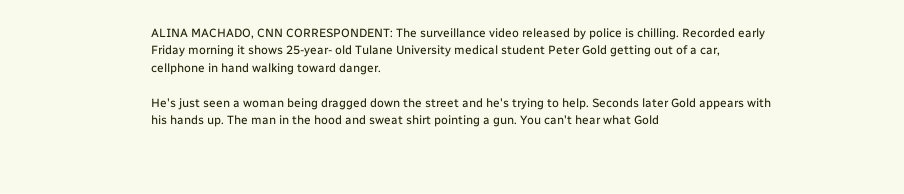ALINA MACHADO, CNN CORRESPONDENT: The surveillance video released by police is chilling. Recorded early Friday morning it shows 25-year- old Tulane University medical student Peter Gold getting out of a car, cellphone in hand walking toward danger.

He's just seen a woman being dragged down the street and he's trying to help. Seconds later Gold appears with his hands up. The man in the hood and sweat shirt pointing a gun. You can't hear what Gold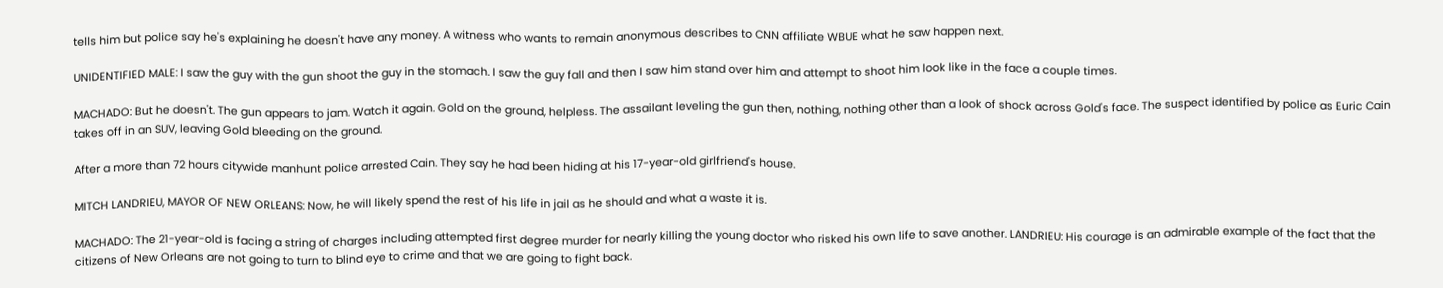tells him but police say he's explaining he doesn't have any money. A witness who wants to remain anonymous describes to CNN affiliate WBUE what he saw happen next.

UNIDENTIFIED MALE: I saw the guy with the gun shoot the guy in the stomach. I saw the guy fall and then I saw him stand over him and attempt to shoot him look like in the face a couple times.

MACHADO: But he doesn't. The gun appears to jam. Watch it again. Gold on the ground, helpless. The assailant leveling the gun then, nothing, nothing other than a look of shock across Gold's face. The suspect identified by police as Euric Cain takes off in an SUV, leaving Gold bleeding on the ground.

After a more than 72 hours citywide manhunt police arrested Cain. They say he had been hiding at his 17-year-old girlfriend's house.

MITCH LANDRIEU, MAYOR OF NEW ORLEANS: Now, he will likely spend the rest of his life in jail as he should and what a waste it is.

MACHADO: The 21-year-old is facing a string of charges including attempted first degree murder for nearly killing the young doctor who risked his own life to save another. LANDRIEU: His courage is an admirable example of the fact that the citizens of New Orleans are not going to turn to blind eye to crime and that we are going to fight back.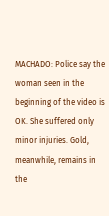MACHADO: Police say the woman seen in the beginning of the video is OK. She suffered only minor injuries. Gold, meanwhile, remains in the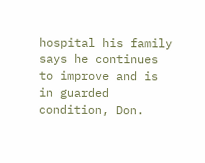hospital his family says he continues to improve and is in guarded condition, Don.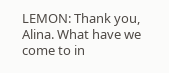LEMON: Thank you, Alina. What have we come to in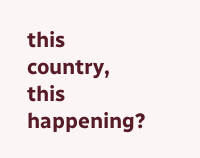this country, this happening?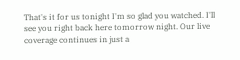That's it for us tonight I'm so glad you watched. I'll see you right back here tomorrow night. Our live coverage continues in just a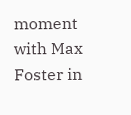moment with Max Foster in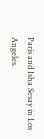Paris and Isha Sesay in Los Angeles.